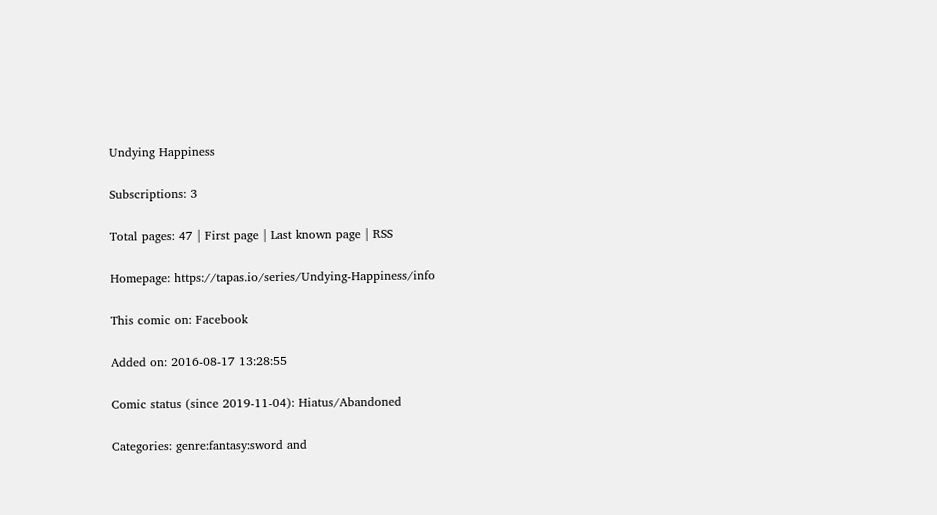Undying Happiness

Subscriptions: 3

Total pages: 47 | First page | Last known page | RSS

Homepage: https://tapas.io/series/Undying-Happiness/info

This comic on: Facebook

Added on: 2016-08-17 13:28:55

Comic status (since 2019-11-04): Hiatus/Abandoned

Categories: genre:fantasy:sword and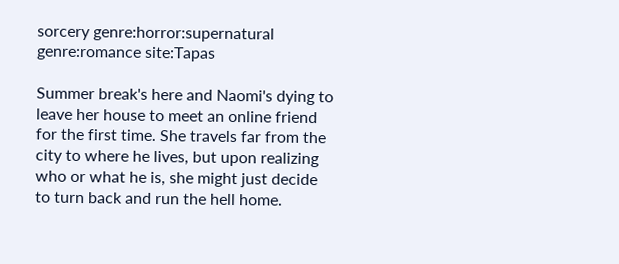sorcery genre:horror:supernatural genre:romance site:Tapas

Summer break's here and Naomi's dying to leave her house to meet an online friend for the first time. She travels far from the city to where he lives, but upon realizing who or what he is, she might just decide to turn back and run the hell home.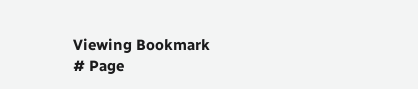Viewing Bookmark
# Page